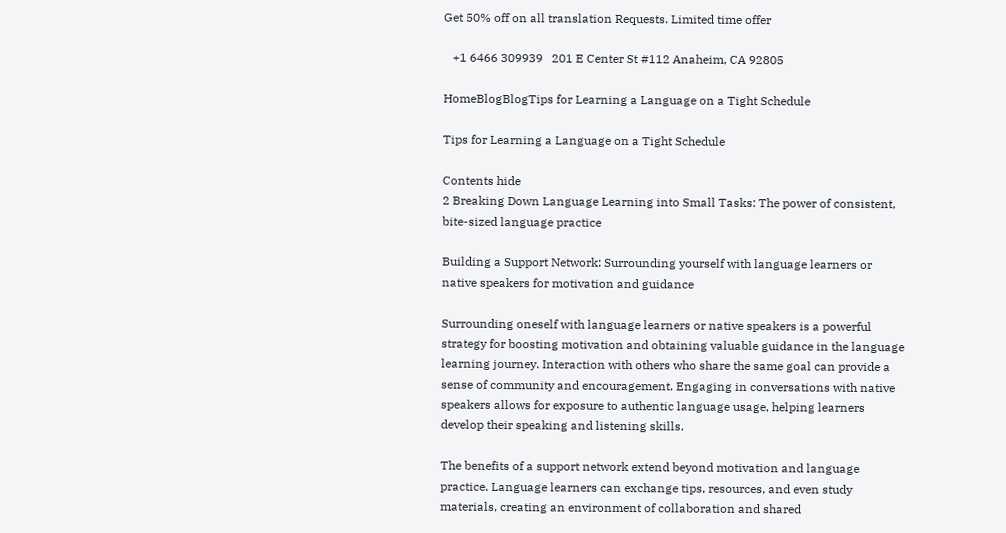Get 50% off on all translation Requests. Limited time offer

   +1 6466 309939   201 E Center St #112 Anaheim, CA 92805

HomeBlogBlogTips for Learning a Language on a Tight Schedule

Tips for Learning a Language on a Tight Schedule

Contents hide
2 Breaking Down Language Learning into Small Tasks: The power of consistent, bite-sized language practice

Building a Support Network: Surrounding yourself with language learners or native speakers for motivation and guidance

Surrounding oneself with language learners or native speakers is a powerful strategy for boosting motivation and obtaining valuable guidance in the language learning journey. Interaction with others who share the same goal can provide a sense of community and encouragement. Engaging in conversations with native speakers allows for exposure to authentic language usage, helping learners develop their speaking and listening skills.

The benefits of a support network extend beyond motivation and language practice. Language learners can exchange tips, resources, and even study materials, creating an environment of collaboration and shared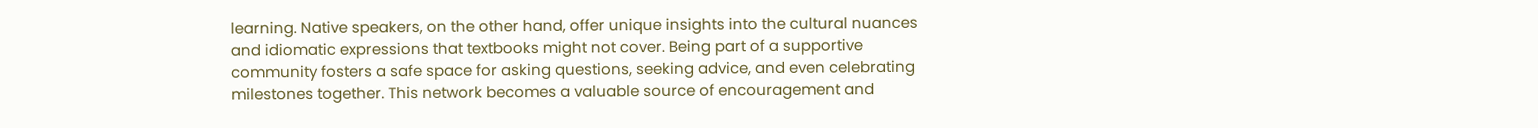learning. Native speakers, on the other hand, offer unique insights into the cultural nuances and idiomatic expressions that textbooks might not cover. Being part of a supportive community fosters a safe space for asking questions, seeking advice, and even celebrating milestones together. This network becomes a valuable source of encouragement and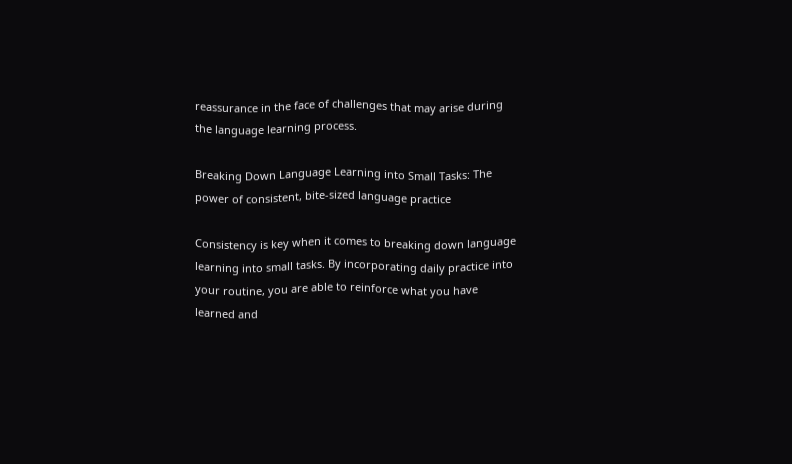reassurance in the face of challenges that may arise during the language learning process.

Breaking Down Language Learning into Small Tasks: The power of consistent, bite-sized language practice

Consistency is key when it comes to breaking down language learning into small tasks. By incorporating daily practice into your routine, you are able to reinforce what you have learned and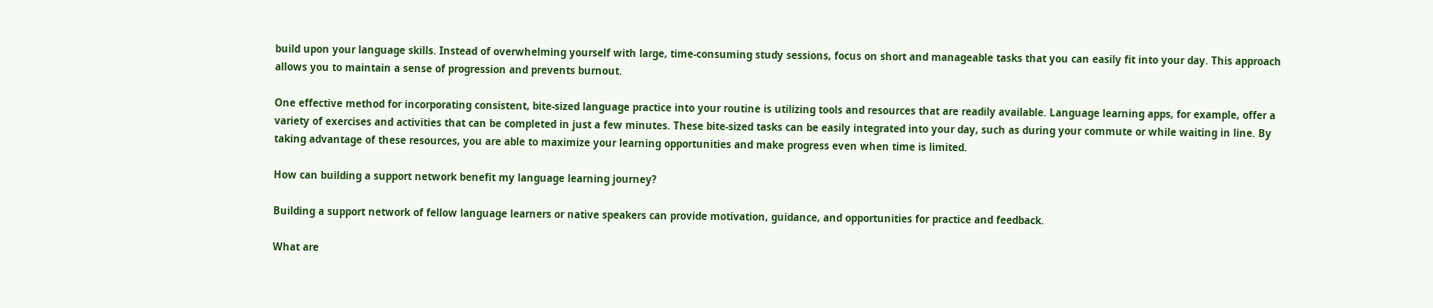build upon your language skills. Instead of overwhelming yourself with large, time-consuming study sessions, focus on short and manageable tasks that you can easily fit into your day. This approach allows you to maintain a sense of progression and prevents burnout.

One effective method for incorporating consistent, bite-sized language practice into your routine is utilizing tools and resources that are readily available. Language learning apps, for example, offer a variety of exercises and activities that can be completed in just a few minutes. These bite-sized tasks can be easily integrated into your day, such as during your commute or while waiting in line. By taking advantage of these resources, you are able to maximize your learning opportunities and make progress even when time is limited.

How can building a support network benefit my language learning journey?

Building a support network of fellow language learners or native speakers can provide motivation, guidance, and opportunities for practice and feedback.

What are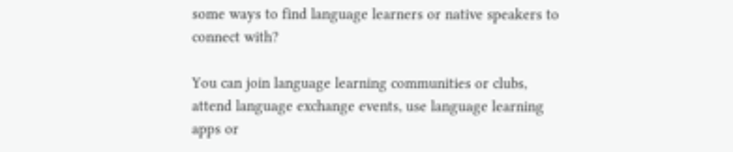some ways to find language learners or native speakers to connect with?

You can join language learning communities or clubs, attend language exchange events, use language learning apps or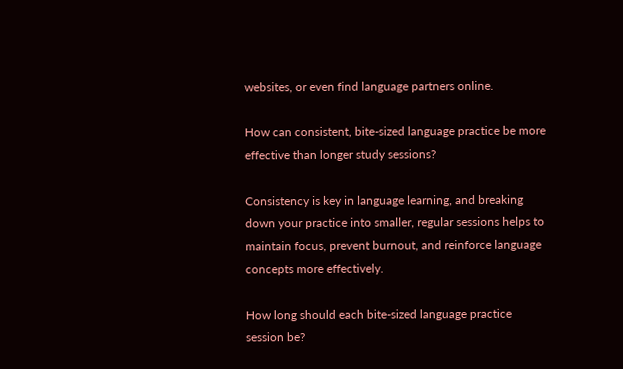websites, or even find language partners online.

How can consistent, bite-sized language practice be more effective than longer study sessions?

Consistency is key in language learning, and breaking down your practice into smaller, regular sessions helps to maintain focus, prevent burnout, and reinforce language concepts more effectively.

How long should each bite-sized language practice session be?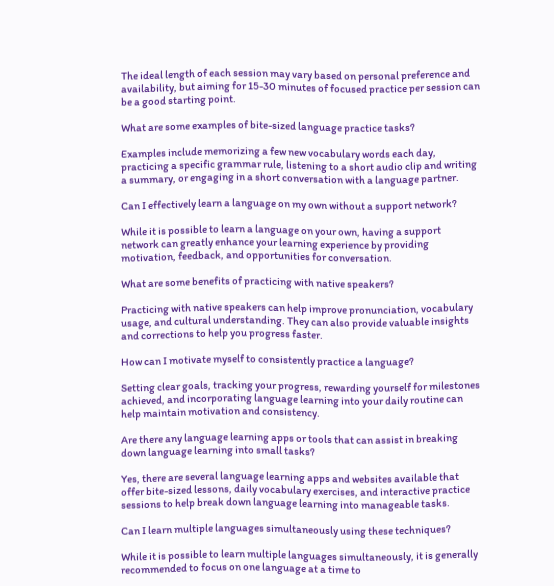The ideal length of each session may vary based on personal preference and availability, but aiming for 15-30 minutes of focused practice per session can be a good starting point.

What are some examples of bite-sized language practice tasks?

Examples include memorizing a few new vocabulary words each day, practicing a specific grammar rule, listening to a short audio clip and writing a summary, or engaging in a short conversation with a language partner.

Can I effectively learn a language on my own without a support network?

While it is possible to learn a language on your own, having a support network can greatly enhance your learning experience by providing motivation, feedback, and opportunities for conversation.

What are some benefits of practicing with native speakers?

Practicing with native speakers can help improve pronunciation, vocabulary usage, and cultural understanding. They can also provide valuable insights and corrections to help you progress faster.

How can I motivate myself to consistently practice a language?

Setting clear goals, tracking your progress, rewarding yourself for milestones achieved, and incorporating language learning into your daily routine can help maintain motivation and consistency.

Are there any language learning apps or tools that can assist in breaking down language learning into small tasks?

Yes, there are several language learning apps and websites available that offer bite-sized lessons, daily vocabulary exercises, and interactive practice sessions to help break down language learning into manageable tasks.

Can I learn multiple languages simultaneously using these techniques?

While it is possible to learn multiple languages simultaneously, it is generally recommended to focus on one language at a time to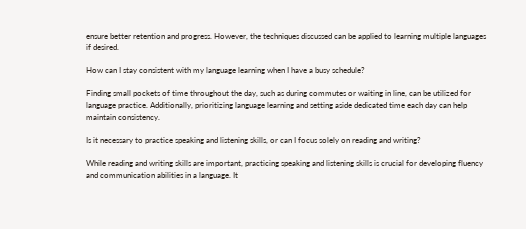ensure better retention and progress. However, the techniques discussed can be applied to learning multiple languages if desired.

How can I stay consistent with my language learning when I have a busy schedule?

Finding small pockets of time throughout the day, such as during commutes or waiting in line, can be utilized for language practice. Additionally, prioritizing language learning and setting aside dedicated time each day can help maintain consistency.

Is it necessary to practice speaking and listening skills, or can I focus solely on reading and writing?

While reading and writing skills are important, practicing speaking and listening skills is crucial for developing fluency and communication abilities in a language. It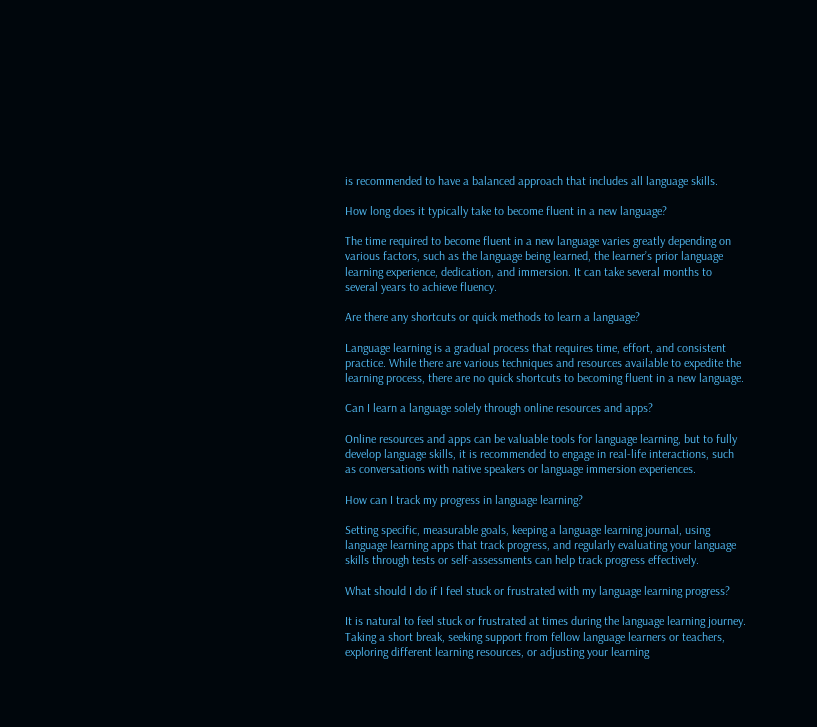is recommended to have a balanced approach that includes all language skills.

How long does it typically take to become fluent in a new language?

The time required to become fluent in a new language varies greatly depending on various factors, such as the language being learned, the learner’s prior language learning experience, dedication, and immersion. It can take several months to several years to achieve fluency.

Are there any shortcuts or quick methods to learn a language?

Language learning is a gradual process that requires time, effort, and consistent practice. While there are various techniques and resources available to expedite the learning process, there are no quick shortcuts to becoming fluent in a new language.

Can I learn a language solely through online resources and apps?

Online resources and apps can be valuable tools for language learning, but to fully develop language skills, it is recommended to engage in real-life interactions, such as conversations with native speakers or language immersion experiences.

How can I track my progress in language learning?

Setting specific, measurable goals, keeping a language learning journal, using language learning apps that track progress, and regularly evaluating your language skills through tests or self-assessments can help track progress effectively.

What should I do if I feel stuck or frustrated with my language learning progress?

It is natural to feel stuck or frustrated at times during the language learning journey. Taking a short break, seeking support from fellow language learners or teachers, exploring different learning resources, or adjusting your learning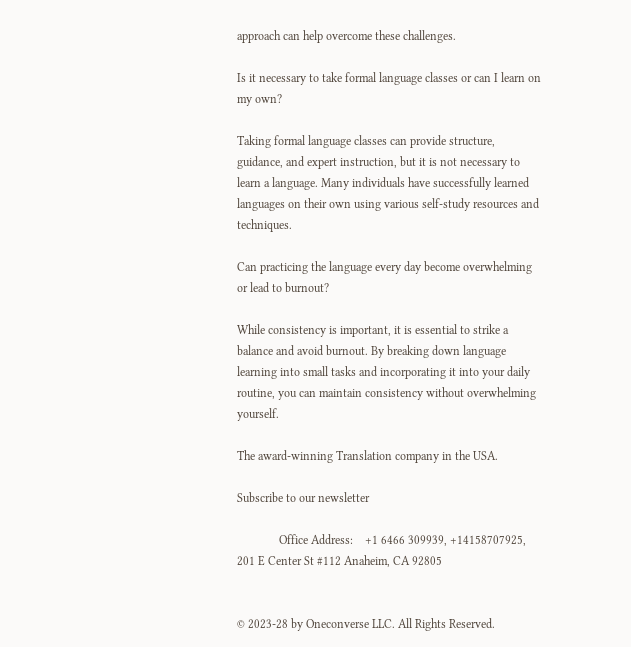approach can help overcome these challenges.

Is it necessary to take formal language classes or can I learn on my own?

Taking formal language classes can provide structure, guidance, and expert instruction, but it is not necessary to learn a language. Many individuals have successfully learned languages on their own using various self-study resources and techniques.

Can practicing the language every day become overwhelming or lead to burnout?

While consistency is important, it is essential to strike a balance and avoid burnout. By breaking down language learning into small tasks and incorporating it into your daily routine, you can maintain consistency without overwhelming yourself.

The award-winning Translation company in the USA.

Subscribe to our newsletter

              Office Address:    +1 6466 309939, +14158707925, 201 E Center St #112 Anaheim, CA 92805


© 2023-28 by Oneconverse LLC. All Rights Reserved.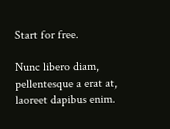Start for free.

Nunc libero diam, pellentesque a erat at, laoreet dapibus enim.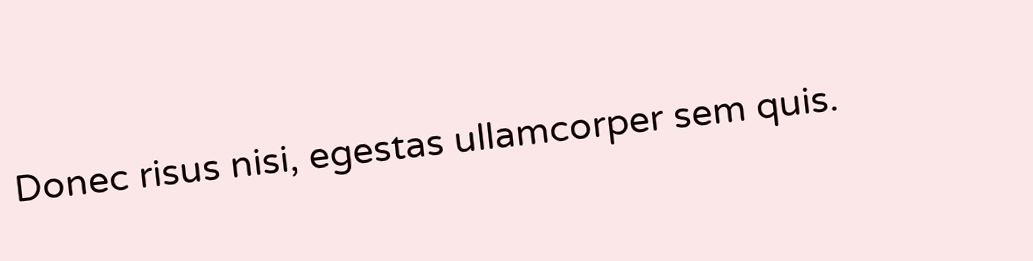Donec risus nisi, egestas ullamcorper sem quis.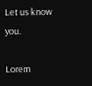Let us know you.

Lorem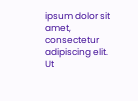ipsum dolor sit amet, consectetur adipiscing elit. Ut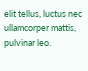elit tellus, luctus nec ullamcorper mattis, pulvinar leo.